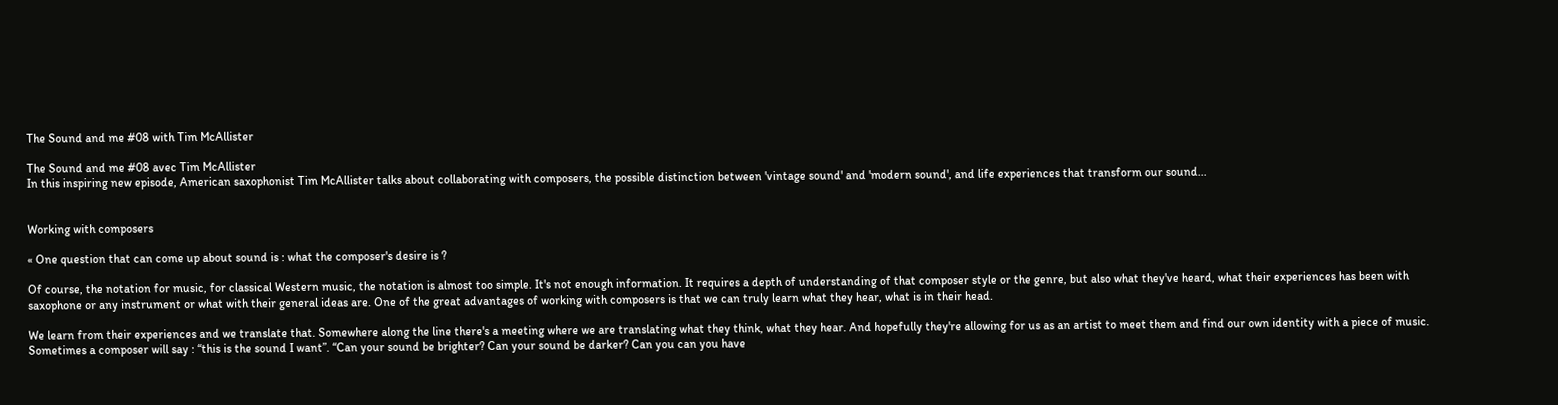The Sound and me #08 with Tim McAllister

The Sound and me #08 avec Tim McAllister
In this inspiring new episode, American saxophonist Tim McAllister talks about collaborating with composers, the possible distinction between 'vintage sound' and 'modern sound', and life experiences that transform our sound...


Working with composers

« One question that can come up about sound is : what the composer's desire is ?

Of course, the notation for music, for classical Western music, the notation is almost too simple. It's not enough information. It requires a depth of understanding of that composer style or the genre, but also what they've heard, what their experiences has been with saxophone or any instrument or what with their general ideas are. One of the great advantages of working with composers is that we can truly learn what they hear, what is in their head.

We learn from their experiences and we translate that. Somewhere along the line there's a meeting where we are translating what they think, what they hear. And hopefully they're allowing for us as an artist to meet them and find our own identity with a piece of music.  Sometimes a composer will say : “this is the sound I want”. “Can your sound be brighter? Can your sound be darker? Can you can you have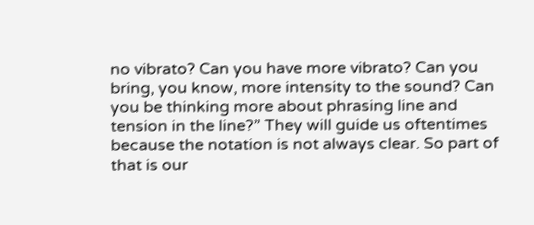no vibrato? Can you have more vibrato? Can you bring, you know, more intensity to the sound? Can you be thinking more about phrasing line and tension in the line?” They will guide us oftentimes because the notation is not always clear. So part of that is our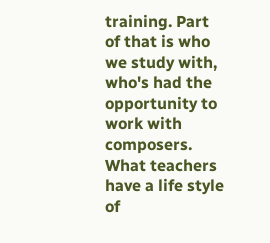training. Part of that is who we study with, who's had the opportunity to work with composers. What teachers have a life style of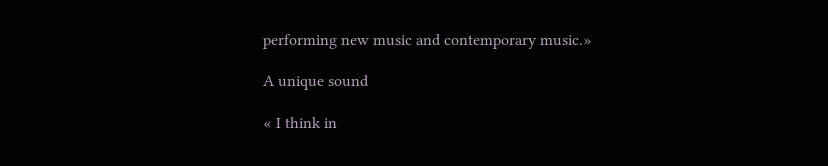performing new music and contemporary music.»

A unique sound

« I think in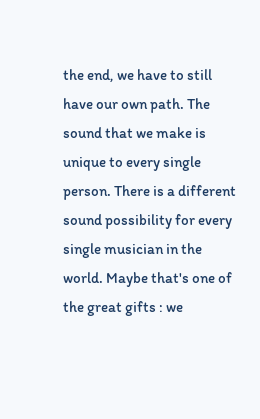the end, we have to still have our own path. The sound that we make is unique to every single person. There is a different sound possibility for every single musician in the world. Maybe that's one of the great gifts : we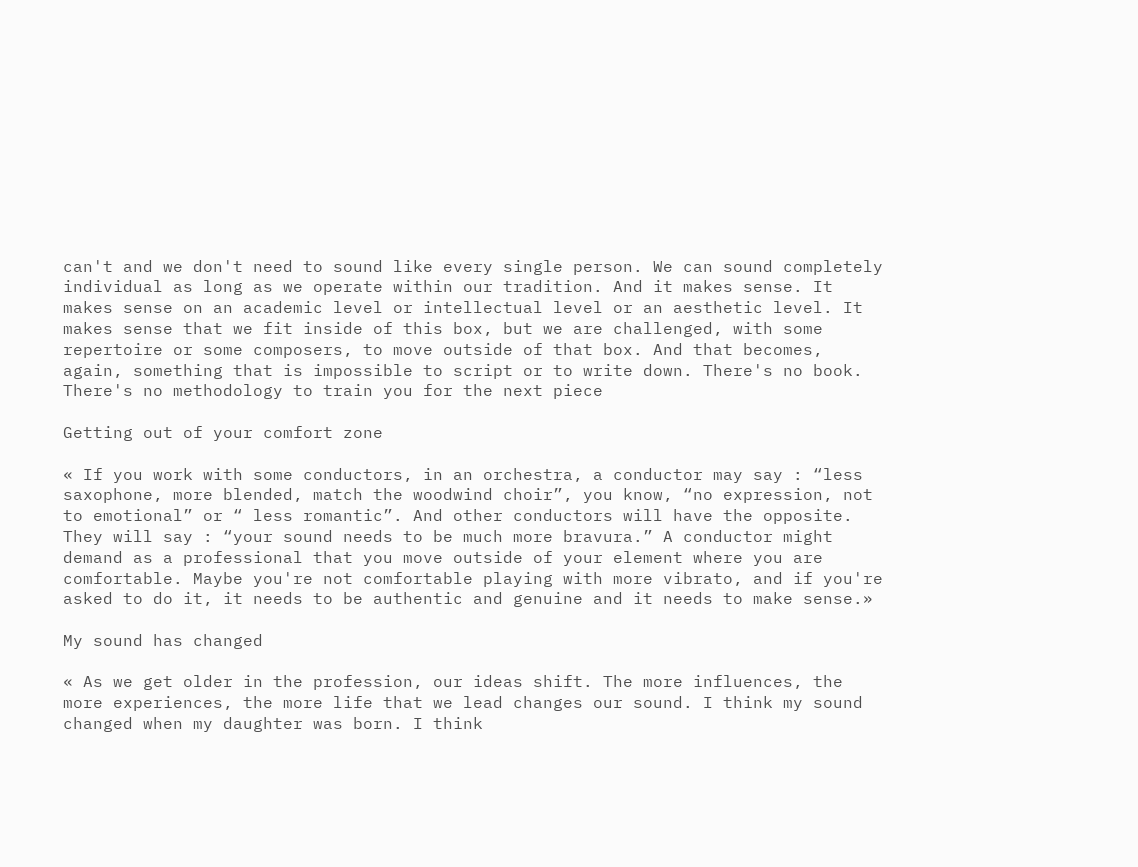can't and we don't need to sound like every single person. We can sound completely individual as long as we operate within our tradition. And it makes sense. It makes sense on an academic level or intellectual level or an aesthetic level. It makes sense that we fit inside of this box, but we are challenged, with some repertoire or some composers, to move outside of that box. And that becomes, again, something that is impossible to script or to write down. There's no book. There's no methodology to train you for the next piece

Getting out of your comfort zone

« If you work with some conductors, in an orchestra, a conductor may say : “less saxophone, more blended, match the woodwind choir”, you know, “no expression, not to emotional” or “ less romantic”. And other conductors will have the opposite. They will say : “your sound needs to be much more bravura.” A conductor might demand as a professional that you move outside of your element where you are comfortable. Maybe you're not comfortable playing with more vibrato, and if you're asked to do it, it needs to be authentic and genuine and it needs to make sense.»

My sound has changed

« As we get older in the profession, our ideas shift. The more influences, the more experiences, the more life that we lead changes our sound. I think my sound changed when my daughter was born. I think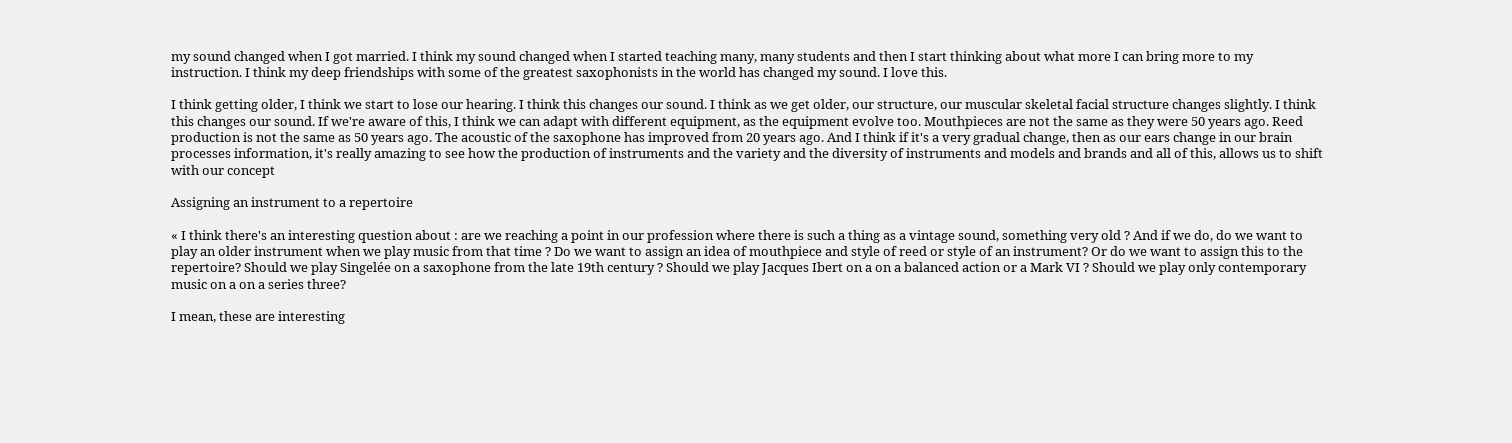my sound changed when I got married. I think my sound changed when I started teaching many, many students and then I start thinking about what more I can bring more to my instruction. I think my deep friendships with some of the greatest saxophonists in the world has changed my sound. I love this.

I think getting older, I think we start to lose our hearing. I think this changes our sound. I think as we get older, our structure, our muscular skeletal facial structure changes slightly. I think this changes our sound. If we're aware of this, I think we can adapt with different equipment, as the equipment evolve too. Mouthpieces are not the same as they were 50 years ago. Reed production is not the same as 50 years ago. The acoustic of the saxophone has improved from 20 years ago. And I think if it's a very gradual change, then as our ears change in our brain processes information, it's really amazing to see how the production of instruments and the variety and the diversity of instruments and models and brands and all of this, allows us to shift with our concept

Assigning an instrument to a repertoire

« I think there's an interesting question about : are we reaching a point in our profession where there is such a thing as a vintage sound, something very old ? And if we do, do we want to play an older instrument when we play music from that time ? Do we want to assign an idea of mouthpiece and style of reed or style of an instrument? Or do we want to assign this to the repertoire? Should we play Singelée on a saxophone from the late 19th century ? Should we play Jacques Ibert on a on a balanced action or a Mark VI ? Should we play only contemporary music on a on a series three?

I mean, these are interesting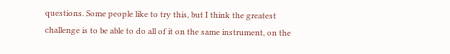questions. Some people like to try this, but I think the greatest challenge is to be able to do all of it on the same instrument, on the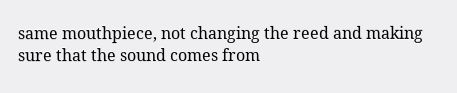same mouthpiece, not changing the reed and making sure that the sound comes from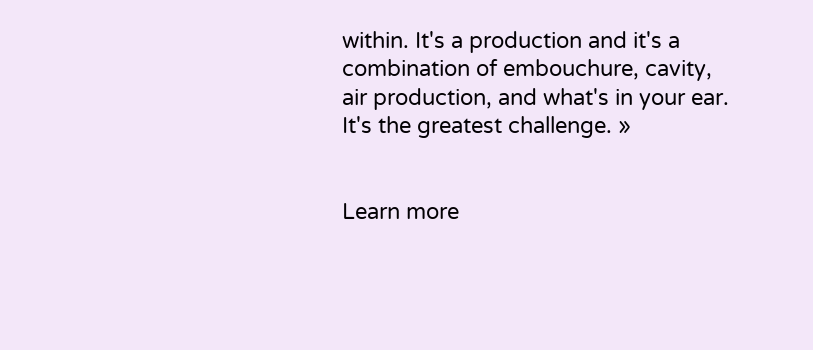within. It's a production and it's a combination of embouchure, cavity, air production, and what's in your ear. It's the greatest challenge. »


Learn more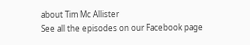about Tim Mc Allister
See all the episodes on our Facebook page